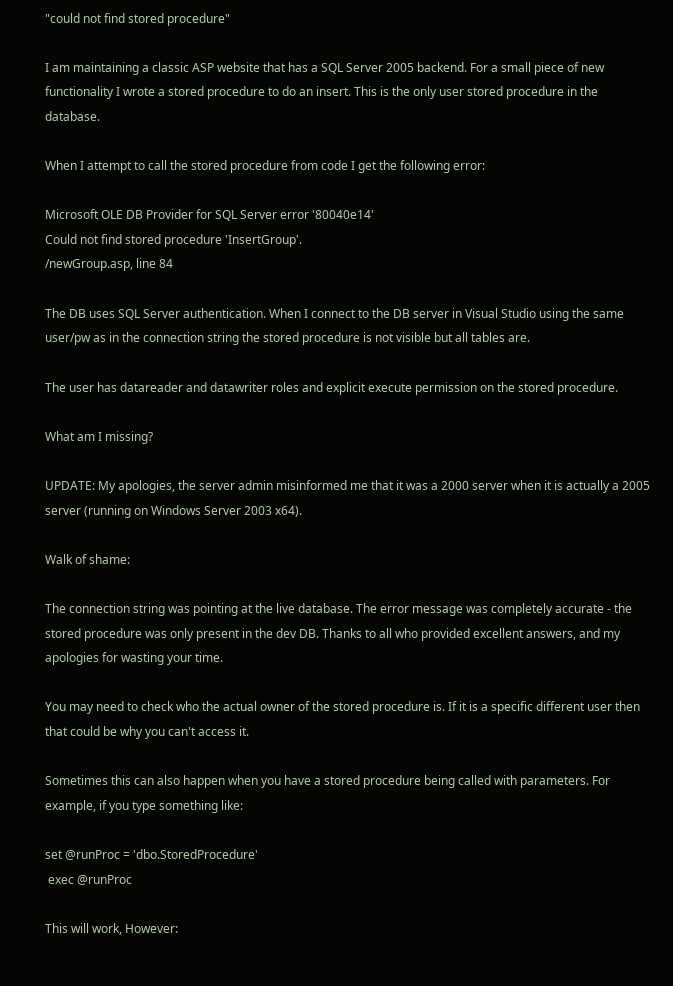"could not find stored procedure"

I am maintaining a classic ASP website that has a SQL Server 2005 backend. For a small piece of new functionality I wrote a stored procedure to do an insert. This is the only user stored procedure in the database.

When I attempt to call the stored procedure from code I get the following error:

Microsoft OLE DB Provider for SQL Server error '80040e14'
Could not find stored procedure 'InsertGroup'.
/newGroup.asp, line 84

The DB uses SQL Server authentication. When I connect to the DB server in Visual Studio using the same user/pw as in the connection string the stored procedure is not visible but all tables are.

The user has datareader and datawriter roles and explicit execute permission on the stored procedure.

What am I missing?

UPDATE: My apologies, the server admin misinformed me that it was a 2000 server when it is actually a 2005 server (running on Windows Server 2003 x64).

Walk of shame:

The connection string was pointing at the live database. The error message was completely accurate - the stored procedure was only present in the dev DB. Thanks to all who provided excellent answers, and my apologies for wasting your time.

You may need to check who the actual owner of the stored procedure is. If it is a specific different user then that could be why you can't access it.

Sometimes this can also happen when you have a stored procedure being called with parameters. For example, if you type something like:

set @runProc = 'dbo.StoredProcedure'
 exec @runProc

This will work, However: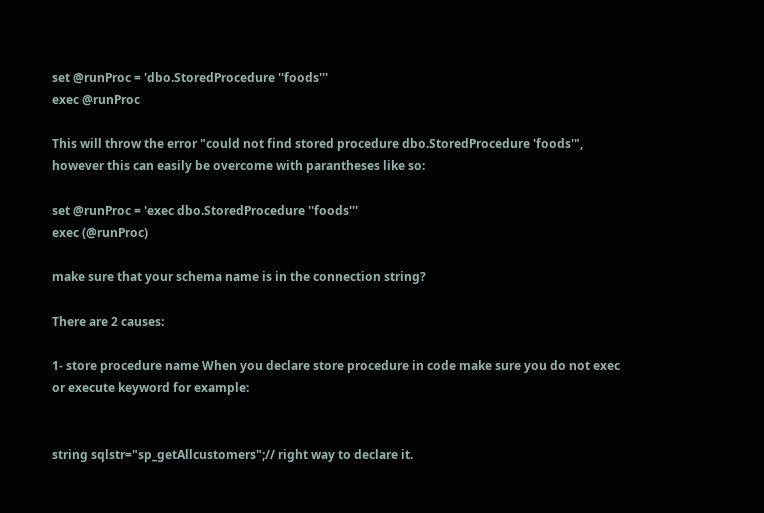set @runProc = 'dbo.StoredProcedure ''foods'''
exec @runProc

This will throw the error "could not find stored procedure dbo.StoredProcedure 'foods'", however this can easily be overcome with parantheses like so:

set @runProc = 'exec dbo.StoredProcedure ''foods'''
exec (@runProc)

make sure that your schema name is in the connection string?

There are 2 causes:

1- store procedure name When you declare store procedure in code make sure you do not exec or execute keyword for example:


string sqlstr="sp_getAllcustomers";// right way to declare it.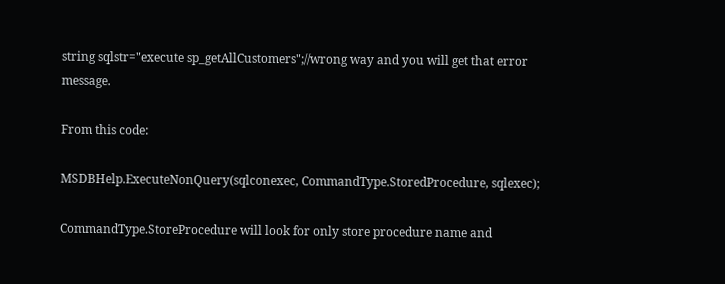string sqlstr="execute sp_getAllCustomers";//wrong way and you will get that error message.

From this code:

MSDBHelp.ExecuteNonQuery(sqlconexec, CommandType.StoredProcedure, sqlexec);

CommandType.StoreProcedure will look for only store procedure name and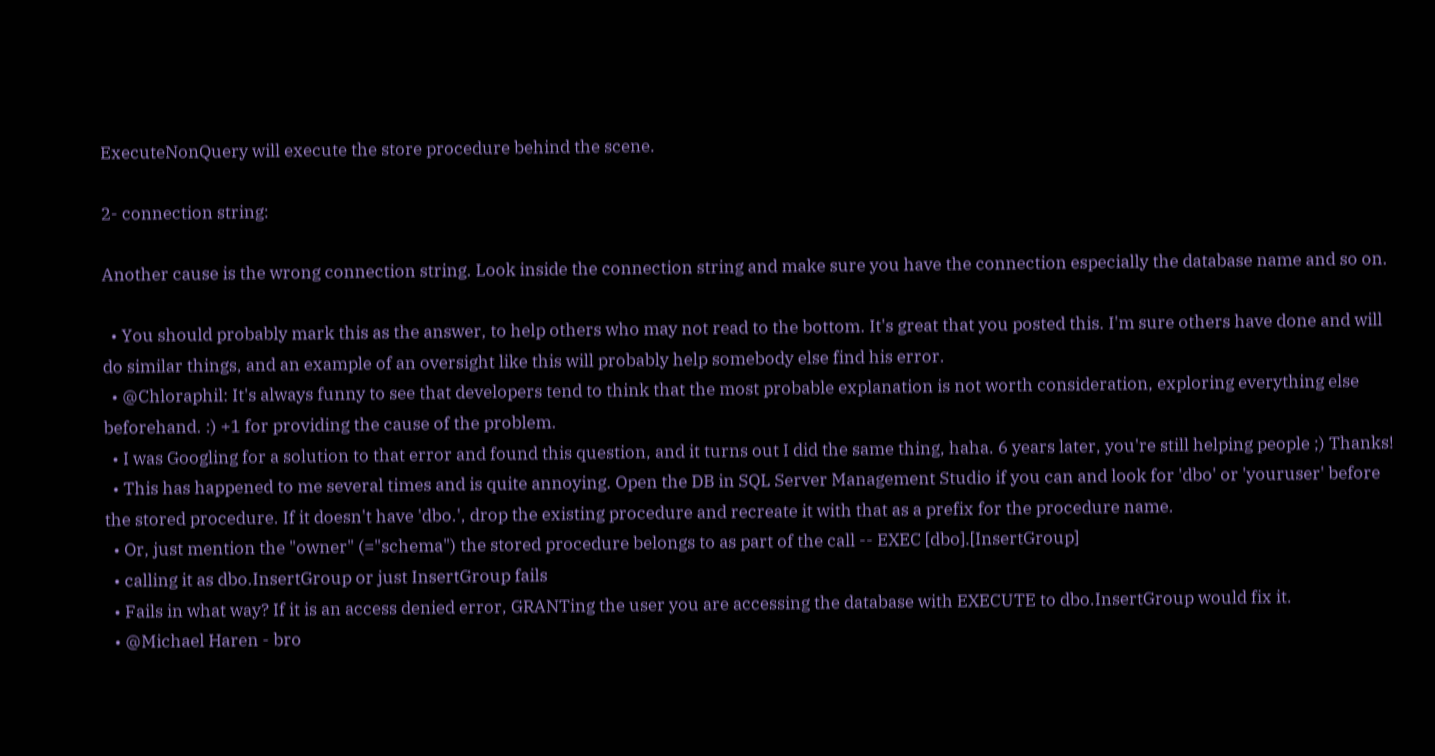ExecuteNonQuery will execute the store procedure behind the scene.

2- connection string:

Another cause is the wrong connection string. Look inside the connection string and make sure you have the connection especially the database name and so on.

  • You should probably mark this as the answer, to help others who may not read to the bottom. It's great that you posted this. I'm sure others have done and will do similar things, and an example of an oversight like this will probably help somebody else find his error.
  • @Chloraphil: It's always funny to see that developers tend to think that the most probable explanation is not worth consideration, exploring everything else beforehand. :) +1 for providing the cause of the problem.
  • I was Googling for a solution to that error and found this question, and it turns out I did the same thing, haha. 6 years later, you're still helping people ;) Thanks!
  • This has happened to me several times and is quite annoying. Open the DB in SQL Server Management Studio if you can and look for 'dbo' or 'youruser' before the stored procedure. If it doesn't have 'dbo.', drop the existing procedure and recreate it with that as a prefix for the procedure name.
  • Or, just mention the "owner" (="schema") the stored procedure belongs to as part of the call -- EXEC [dbo].[InsertGroup]
  • calling it as dbo.InsertGroup or just InsertGroup fails
  • Fails in what way? If it is an access denied error, GRANTing the user you are accessing the database with EXECUTE to dbo.InsertGroup would fix it.
  • @Michael Haren - bro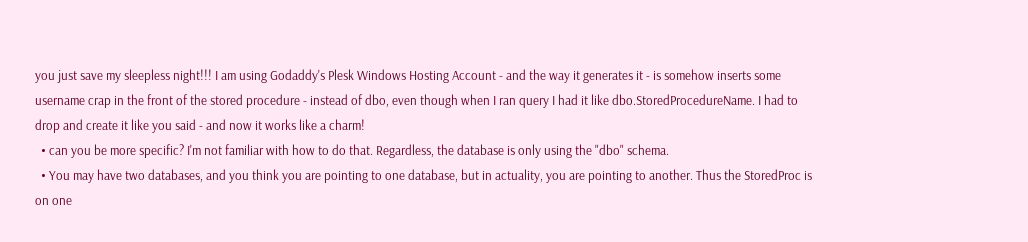you just save my sleepless night!!! I am using Godaddy's Plesk Windows Hosting Account - and the way it generates it - is somehow inserts some username crap in the front of the stored procedure - instead of dbo, even though when I ran query I had it like dbo.StoredProcedureName. I had to drop and create it like you said - and now it works like a charm!
  • can you be more specific? I'm not familiar with how to do that. Regardless, the database is only using the "dbo" schema.
  • You may have two databases, and you think you are pointing to one database, but in actuality, you are pointing to another. Thus the StoredProc is on one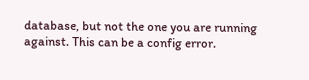database, but not the one you are running against. This can be a config error.